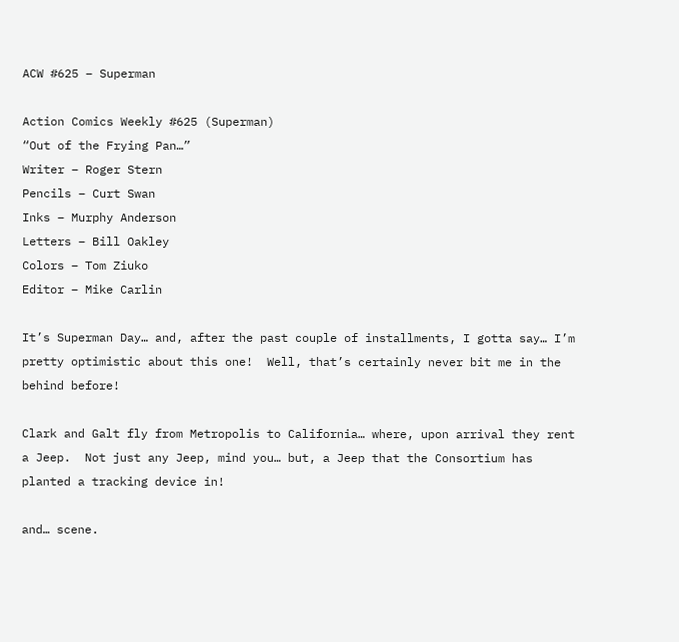ACW #625 – Superman

Action Comics Weekly #625 (Superman)
“Out of the Frying Pan…”
Writer – Roger Stern
Pencils – Curt Swan
Inks – Murphy Anderson
Letters – Bill Oakley
Colors – Tom Ziuko
Editor – Mike Carlin

It’s Superman Day… and, after the past couple of installments, I gotta say… I’m pretty optimistic about this one!  Well, that’s certainly never bit me in the behind before!

Clark and Galt fly from Metropolis to California… where, upon arrival they rent a Jeep.  Not just any Jeep, mind you… but, a Jeep that the Consortium has planted a tracking device in!

and… scene.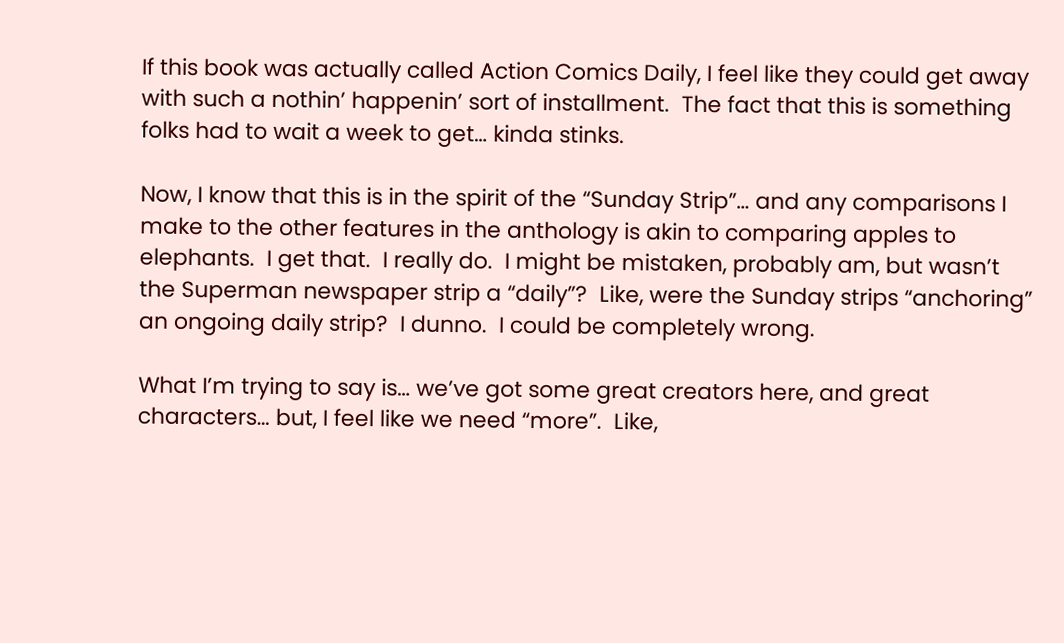If this book was actually called Action Comics Daily, I feel like they could get away with such a nothin’ happenin’ sort of installment.  The fact that this is something folks had to wait a week to get… kinda stinks.

Now, I know that this is in the spirit of the “Sunday Strip”… and any comparisons I make to the other features in the anthology is akin to comparing apples to elephants.  I get that.  I really do.  I might be mistaken, probably am, but wasn’t the Superman newspaper strip a “daily”?  Like, were the Sunday strips “anchoring” an ongoing daily strip?  I dunno.  I could be completely wrong.

What I’m trying to say is… we’ve got some great creators here, and great characters… but, I feel like we need “more”.  Like,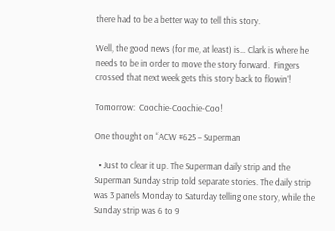there had to be a better way to tell this story.

Well, the good news (for me, at least) is… Clark is where he needs to be in order to move the story forward.  Fingers crossed that next week gets this story back to flowin’!

Tomorrow:  Coochie-Coochie-Coo!

One thought on “ACW #625 – Superman

  • Just to clear it up. The Superman daily strip and the Superman Sunday strip told separate stories. The daily strip was 3 panels Monday to Saturday telling one story, while the Sunday strip was 6 to 9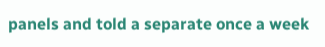panels and told a separate once a week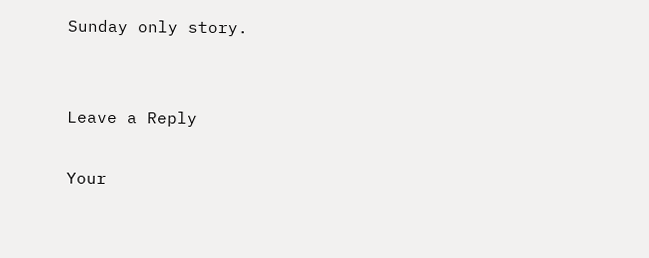Sunday only story.


Leave a Reply

Your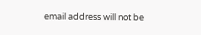email address will not be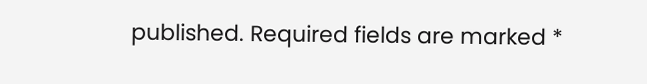published. Required fields are marked *